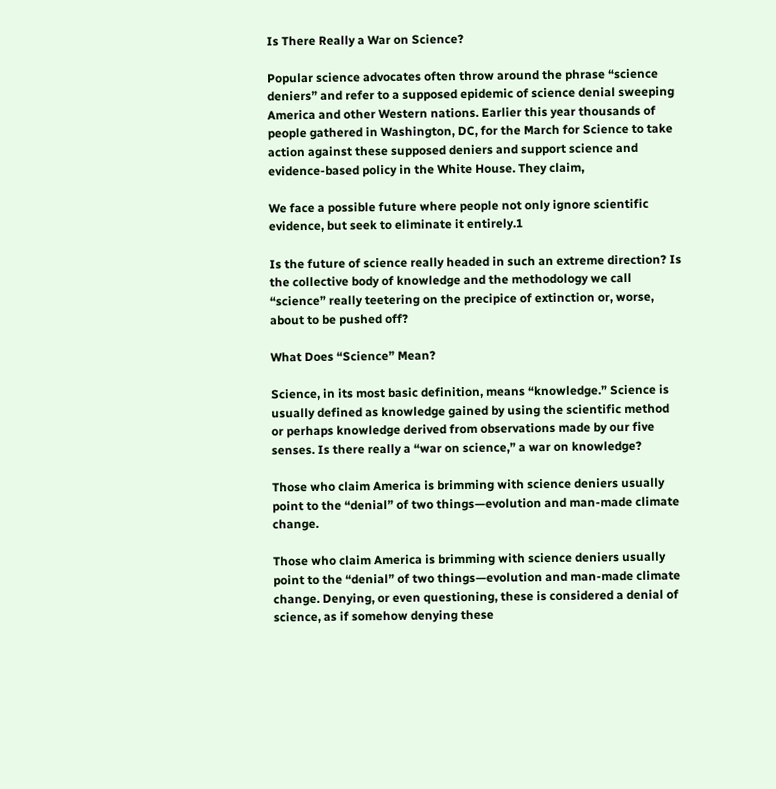Is There Really a War on Science?

Popular science advocates often throw around the phrase “science deniers” and refer to a supposed epidemic of science denial sweeping America and other Western nations. Earlier this year thousands of people gathered in Washington, DC, for the March for Science to take action against these supposed deniers and support science and evidence-based policy in the White House. They claim,

We face a possible future where people not only ignore scientific evidence, but seek to eliminate it entirely.1

Is the future of science really headed in such an extreme direction? Is the collective body of knowledge and the methodology we call “science” really teetering on the precipice of extinction or, worse, about to be pushed off?

What Does “Science” Mean?

Science, in its most basic definition, means “knowledge.” Science is usually defined as knowledge gained by using the scientific method or perhaps knowledge derived from observations made by our five senses. Is there really a “war on science,” a war on knowledge?

Those who claim America is brimming with science deniers usually point to the “denial” of two things—evolution and man-made climate change.

Those who claim America is brimming with science deniers usually point to the “denial” of two things—evolution and man-made climate change. Denying, or even questioning, these is considered a denial of science, as if somehow denying these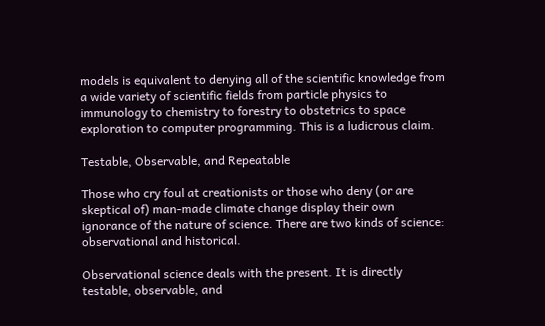models is equivalent to denying all of the scientific knowledge from a wide variety of scientific fields from particle physics to immunology to chemistry to forestry to obstetrics to space exploration to computer programming. This is a ludicrous claim.

Testable, Observable, and Repeatable

Those who cry foul at creationists or those who deny (or are skeptical of) man-made climate change display their own ignorance of the nature of science. There are two kinds of science: observational and historical.

Observational science deals with the present. It is directly testable, observable, and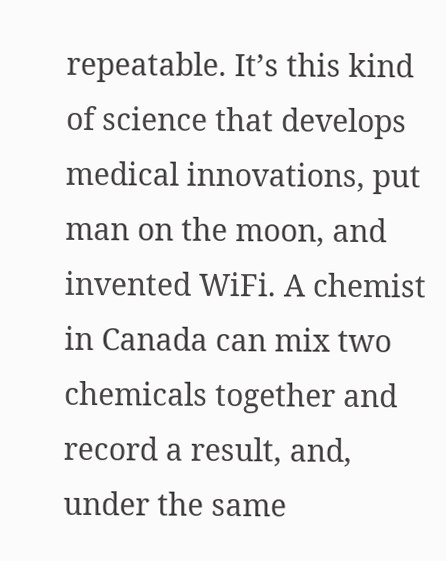repeatable. It’s this kind of science that develops medical innovations, put man on the moon, and invented WiFi. A chemist in Canada can mix two chemicals together and record a result, and, under the same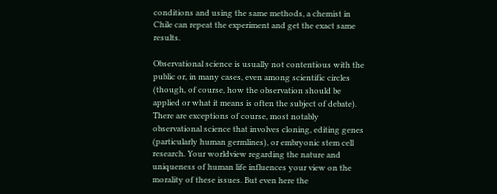conditions and using the same methods, a chemist in Chile can repeat the experiment and get the exact same results.

Observational science is usually not contentious with the public or, in many cases, even among scientific circles (though, of course, how the observation should be applied or what it means is often the subject of debate). There are exceptions of course, most notably observational science that involves cloning, editing genes (particularly human germlines), or embryonic stem cell research. Your worldview regarding the nature and uniqueness of human life influences your view on the morality of these issues. But even here the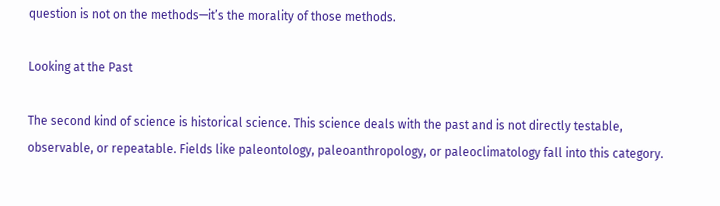question is not on the methods—it’s the morality of those methods.

Looking at the Past

The second kind of science is historical science. This science deals with the past and is not directly testable, observable, or repeatable. Fields like paleontology, paleoanthropology, or paleoclimatology fall into this category.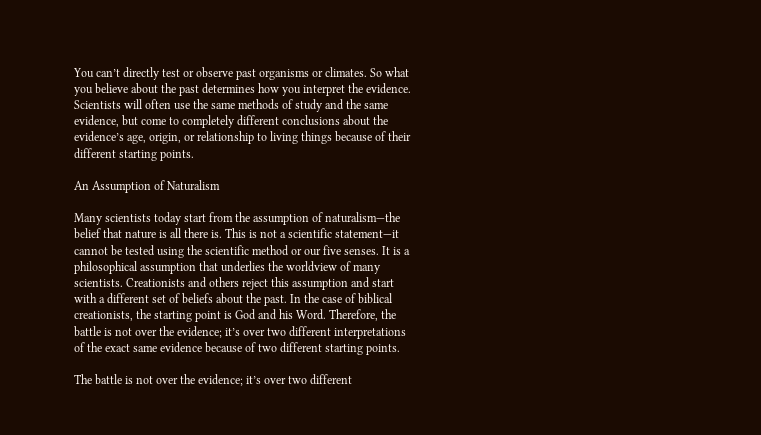You can’t directly test or observe past organisms or climates. So what you believe about the past determines how you interpret the evidence. Scientists will often use the same methods of study and the same evidence, but come to completely different conclusions about the evidence’s age, origin, or relationship to living things because of their different starting points.

An Assumption of Naturalism

Many scientists today start from the assumption of naturalism—the belief that nature is all there is. This is not a scientific statement—it cannot be tested using the scientific method or our five senses. It is a philosophical assumption that underlies the worldview of many scientists. Creationists and others reject this assumption and start with a different set of beliefs about the past. In the case of biblical creationists, the starting point is God and his Word. Therefore, the battle is not over the evidence; it’s over two different interpretations of the exact same evidence because of two different starting points.

The battle is not over the evidence; it’s over two different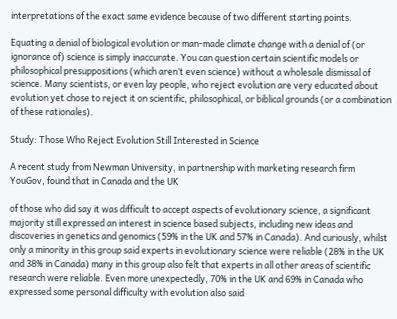interpretations of the exact same evidence because of two different starting points.

Equating a denial of biological evolution or man-made climate change with a denial of (or ignorance of) science is simply inaccurate. You can question certain scientific models or philosophical presuppositions (which aren’t even science) without a wholesale dismissal of science. Many scientists, or even lay people, who reject evolution are very educated about evolution yet chose to reject it on scientific, philosophical, or biblical grounds (or a combination of these rationales).

Study: Those Who Reject Evolution Still Interested in Science

A recent study from Newman University, in partnership with marketing research firm YouGov, found that in Canada and the UK

of those who did say it was difficult to accept aspects of evolutionary science, a significant majority still expressed an interest in science based subjects, including new ideas and discoveries in genetics and genomics (59% in the UK and 57% in Canada). And curiously, whilst only a minority in this group said experts in evolutionary science were reliable (28% in the UK and 38% in Canada) many in this group also felt that experts in all other areas of scientific research were reliable. Even more unexpectedly, 70% in the UK and 69% in Canada who expressed some personal difficulty with evolution also said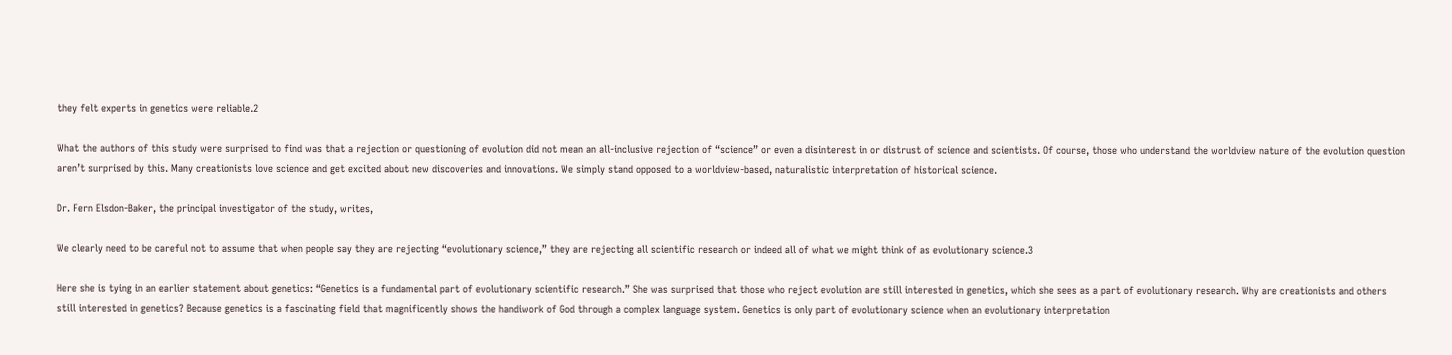they felt experts in genetics were reliable.2

What the authors of this study were surprised to find was that a rejection or questioning of evolution did not mean an all-inclusive rejection of “science” or even a disinterest in or distrust of science and scientists. Of course, those who understand the worldview nature of the evolution question aren’t surprised by this. Many creationists love science and get excited about new discoveries and innovations. We simply stand opposed to a worldview-based, naturalistic interpretation of historical science.

Dr. Fern Elsdon-Baker, the principal investigator of the study, writes,

We clearly need to be careful not to assume that when people say they are rejecting “evolutionary science,” they are rejecting all scientific research or indeed all of what we might think of as evolutionary science.3

Here she is tying in an earlier statement about genetics: “Genetics is a fundamental part of evolutionary scientific research.” She was surprised that those who reject evolution are still interested in genetics, which she sees as a part of evolutionary research. Why are creationists and others still interested in genetics? Because genetics is a fascinating field that magnificently shows the handiwork of God through a complex language system. Genetics is only part of evolutionary science when an evolutionary interpretation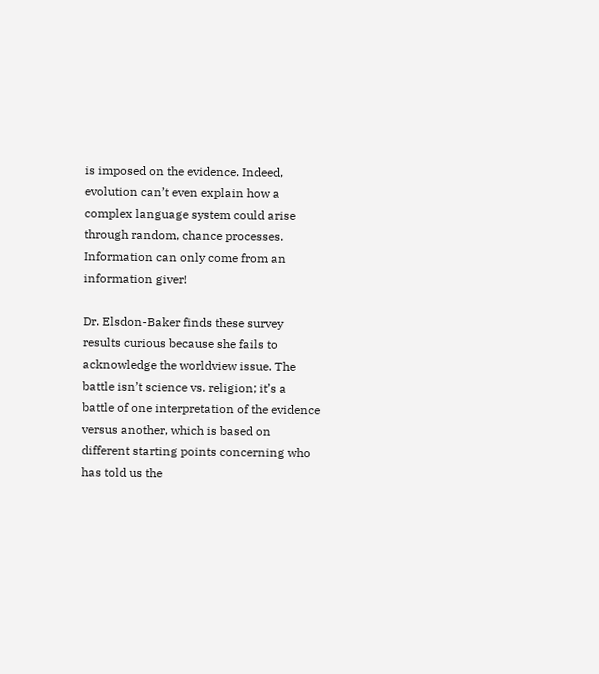is imposed on the evidence. Indeed, evolution can’t even explain how a complex language system could arise through random, chance processes. Information can only come from an information giver!

Dr. Elsdon-Baker finds these survey results curious because she fails to acknowledge the worldview issue. The battle isn’t science vs. religion; it’s a battle of one interpretation of the evidence versus another, which is based on different starting points concerning who has told us the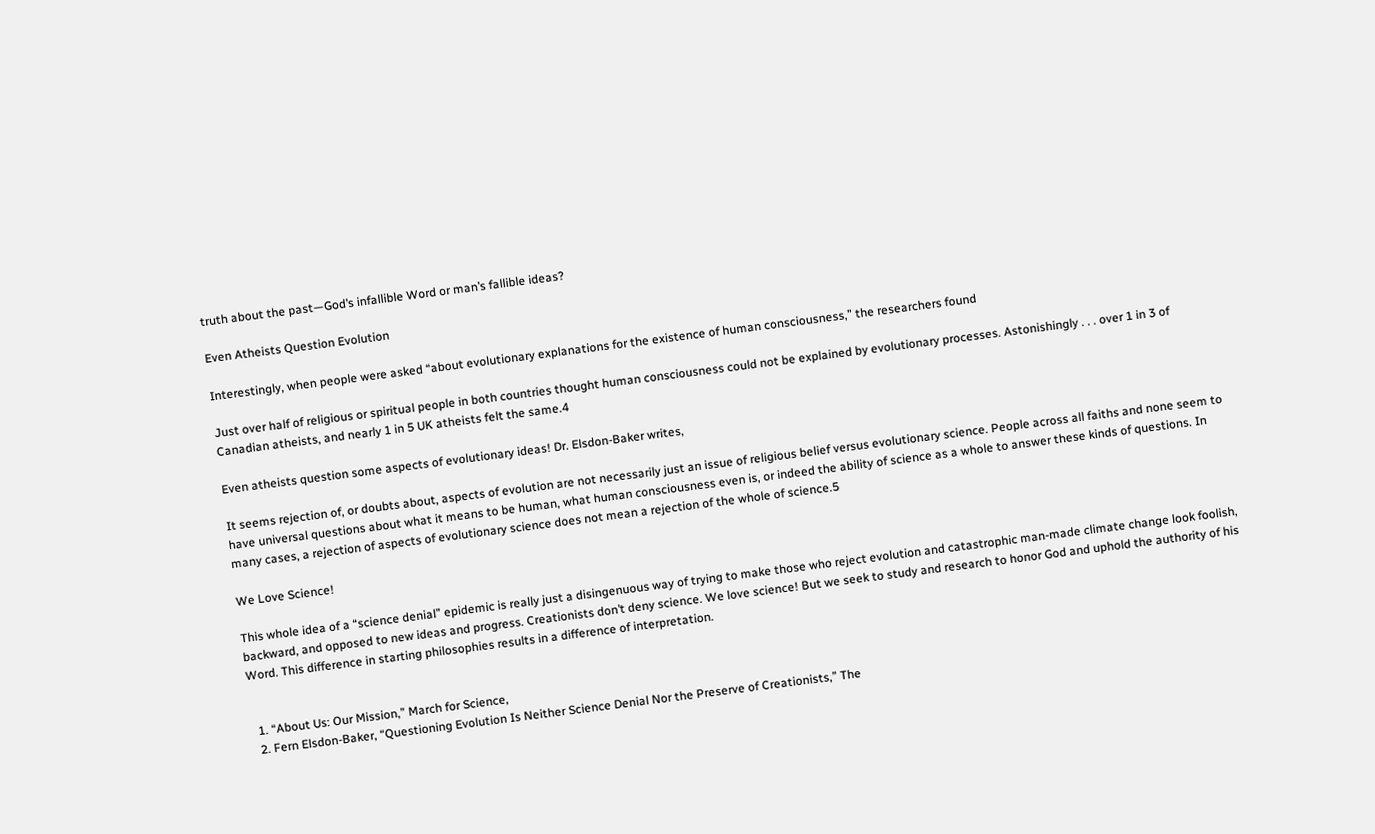truth about the past—God’s infallible Word or man’s fallible ideas?

Even Atheists Question Evolution

Interestingly, when people were asked “about evolutionary explanations for the existence of human consciousness,” the researchers found

Just over half of religious or spiritual people in both countries thought human consciousness could not be explained by evolutionary processes. Astonishingly . . . over 1 in 3 of Canadian atheists, and nearly 1 in 5 UK atheists felt the same.4

Even atheists question some aspects of evolutionary ideas! Dr. Elsdon-Baker writes,

It seems rejection of, or doubts about, aspects of evolution are not necessarily just an issue of religious belief versus evolutionary science. People across all faiths and none seem to have universal questions about what it means to be human, what human consciousness even is, or indeed the ability of science as a whole to answer these kinds of questions. In many cases, a rejection of aspects of evolutionary science does not mean a rejection of the whole of science.5

We Love Science!

This whole idea of a “science denial” epidemic is really just a disingenuous way of trying to make those who reject evolution and catastrophic man-made climate change look foolish, backward, and opposed to new ideas and progress. Creationists don’t deny science. We love science! But we seek to study and research to honor God and uphold the authority of his Word. This difference in starting philosophies results in a difference of interpretation.


  1. “About Us: Our Mission,” March for Science,
  2. Fern Elsdon-Baker, “Questioning Evolution Is Neither Science Denial Nor the Preserve of Creationists,” The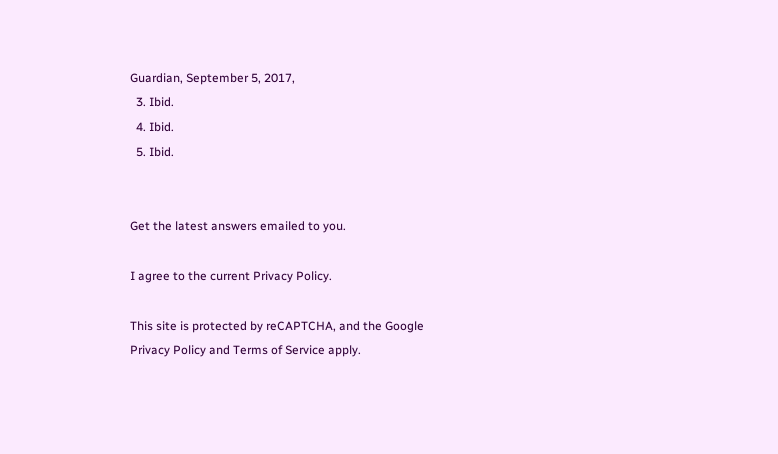Guardian, September 5, 2017,
  3. Ibid.
  4. Ibid.
  5. Ibid.


Get the latest answers emailed to you.

I agree to the current Privacy Policy.

This site is protected by reCAPTCHA, and the Google Privacy Policy and Terms of Service apply.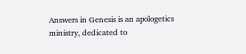Answers in Genesis is an apologetics ministry, dedicated to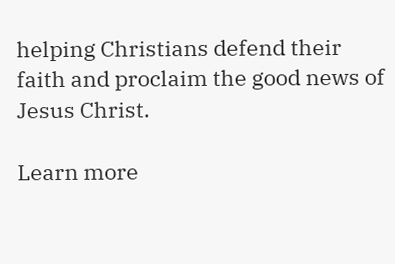helping Christians defend their faith and proclaim the good news of Jesus Christ.

Learn more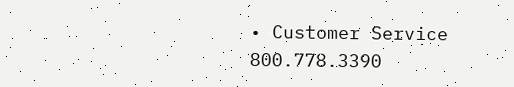• Customer Service 800.778.3390